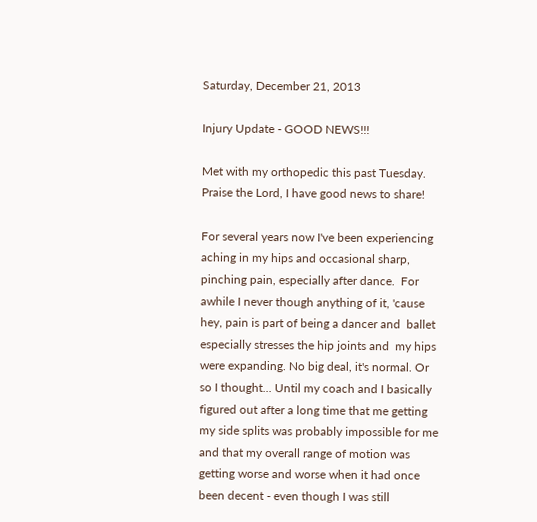Saturday, December 21, 2013

Injury Update - GOOD NEWS!!!

Met with my orthopedic this past Tuesday. Praise the Lord, I have good news to share!

For several years now I've been experiencing aching in my hips and occasional sharp, pinching pain, especially after dance.  For awhile I never though anything of it, 'cause hey, pain is part of being a dancer and  ballet especially stresses the hip joints and  my hips were expanding. No big deal, it's normal. Or so I thought... Until my coach and I basically figured out after a long time that me getting my side splits was probably impossible for me and that my overall range of motion was getting worse and worse when it had once been decent - even though I was still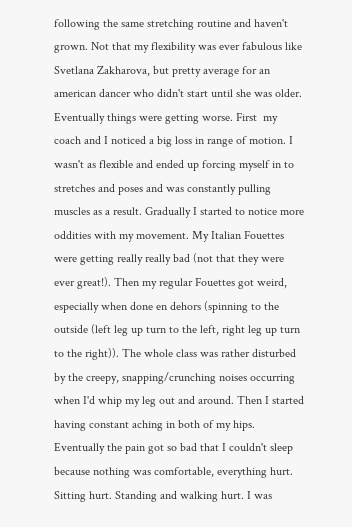following the same stretching routine and haven't grown. Not that my flexibility was ever fabulous like Svetlana Zakharova, but pretty average for an american dancer who didn't start until she was older.
Eventually things were getting worse. First  my coach and I noticed a big loss in range of motion. I wasn't as flexible and ended up forcing myself in to stretches and poses and was constantly pulling muscles as a result. Gradually I started to notice more oddities with my movement. My Italian Fouettes were getting really really bad (not that they were ever great!). Then my regular Fouettes got weird, especially when done en dehors (spinning to the outside (left leg up turn to the left, right leg up turn to the right)). The whole class was rather disturbed by the creepy, snapping/crunching noises occurring when I'd whip my leg out and around. Then I started having constant aching in both of my hips. Eventually the pain got so bad that I couldn't sleep because nothing was comfortable, everything hurt. Sitting hurt. Standing and walking hurt. I was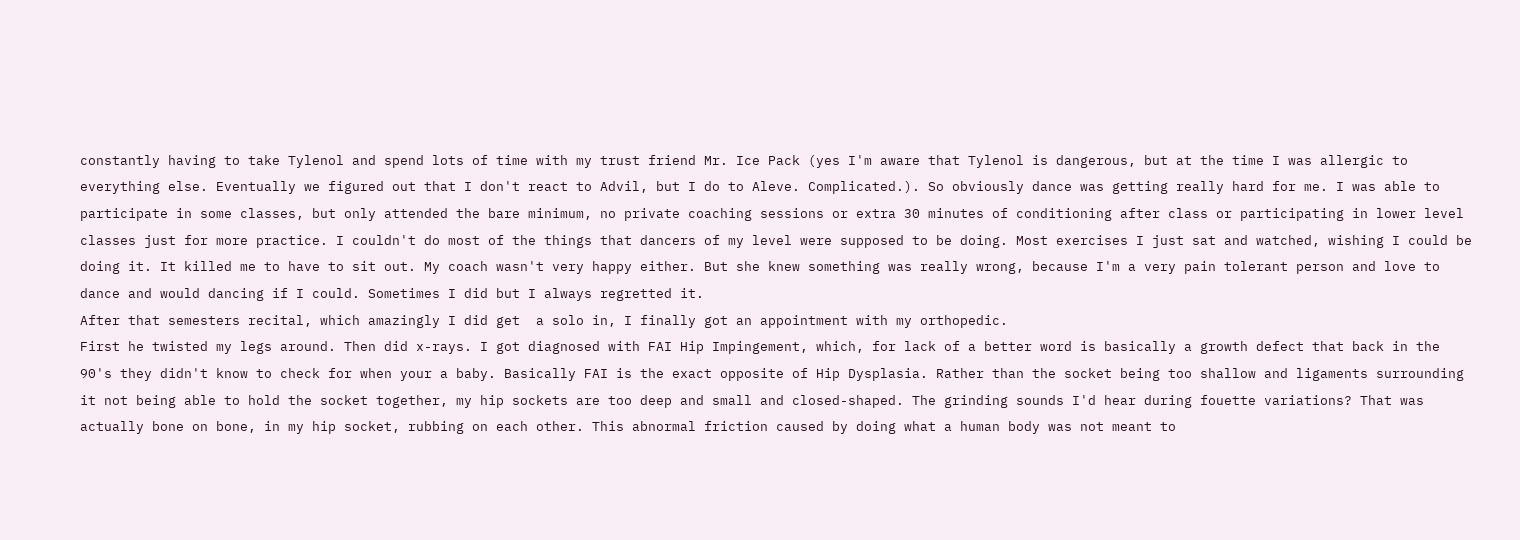constantly having to take Tylenol and spend lots of time with my trust friend Mr. Ice Pack (yes I'm aware that Tylenol is dangerous, but at the time I was allergic to everything else. Eventually we figured out that I don't react to Advil, but I do to Aleve. Complicated.). So obviously dance was getting really hard for me. I was able to participate in some classes, but only attended the bare minimum, no private coaching sessions or extra 30 minutes of conditioning after class or participating in lower level classes just for more practice. I couldn't do most of the things that dancers of my level were supposed to be doing. Most exercises I just sat and watched, wishing I could be doing it. It killed me to have to sit out. My coach wasn't very happy either. But she knew something was really wrong, because I'm a very pain tolerant person and love to dance and would dancing if I could. Sometimes I did but I always regretted it.
After that semesters recital, which amazingly I did get  a solo in, I finally got an appointment with my orthopedic.
First he twisted my legs around. Then did x-rays. I got diagnosed with FAI Hip Impingement, which, for lack of a better word is basically a growth defect that back in the 90's they didn't know to check for when your a baby. Basically FAI is the exact opposite of Hip Dysplasia. Rather than the socket being too shallow and ligaments surrounding it not being able to hold the socket together, my hip sockets are too deep and small and closed-shaped. The grinding sounds I'd hear during fouette variations? That was actually bone on bone, in my hip socket, rubbing on each other. This abnormal friction caused by doing what a human body was not meant to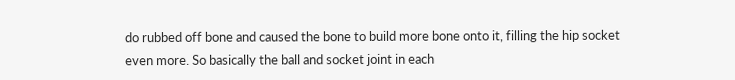do rubbed off bone and caused the bone to build more bone onto it, filling the hip socket even more. So basically the ball and socket joint in each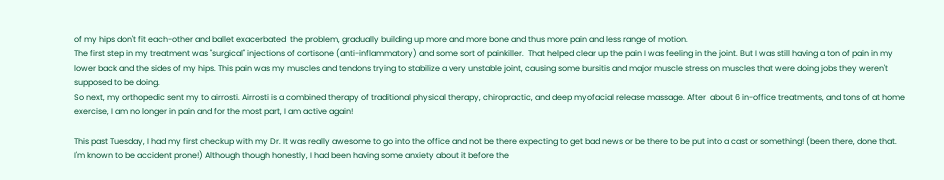of my hips don't fit each-other and ballet exacerbated  the problem, gradually building up more and more bone and thus more pain and less range of motion.
The first step in my treatment was "surgical" injections of cortisone (anti-inflammatory) and some sort of painkiller.  That helped clear up the pain I was feeling in the joint. But I was still having a ton of pain in my lower back and the sides of my hips. This pain was my muscles and tendons trying to stabilize a very unstable joint, causing some bursitis and major muscle stress on muscles that were doing jobs they weren't supposed to be doing.
So next, my orthopedic sent my to airrosti. Airrosti is a combined therapy of traditional physical therapy, chiropractic, and deep myofacial release massage. After  about 6 in-office treatments, and tons of at home exercise, I am no longer in pain and for the most part, I am active again!

This past Tuesday, I had my first checkup with my Dr. It was really awesome to go into the office and not be there expecting to get bad news or be there to be put into a cast or something! (been there, done that. I'm known to be accident prone!) Although though honestly, I had been having some anxiety about it before the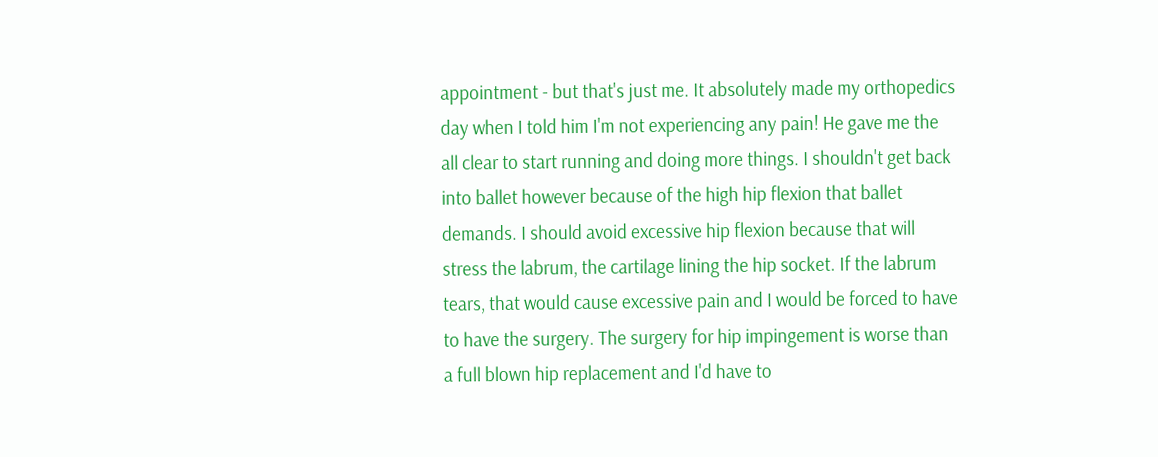appointment - but that's just me. It absolutely made my orthopedics day when I told him I'm not experiencing any pain! He gave me the all clear to start running and doing more things. I shouldn't get back into ballet however because of the high hip flexion that ballet demands. I should avoid excessive hip flexion because that will stress the labrum, the cartilage lining the hip socket. If the labrum tears, that would cause excessive pain and I would be forced to have to have the surgery. The surgery for hip impingement is worse than a full blown hip replacement and I'd have to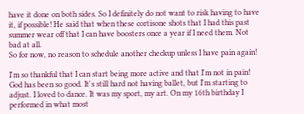have it done on both sides. So I definitely do not want to risk having to have it, if possible! He said that when these cortisone shots that I had this past summer wear off that I can have boosters once a year if I need them. Not bad at all.
So for now, no reason to schedule another checkup unless I have pain again!

I'm so thankful that I can start being more active and that I'm not in pain! God has been so good. It's still hard not having ballet, but I'm starting to adjust. I loved to dance. It was my sport, my art. On my 16th birthday I performed in what most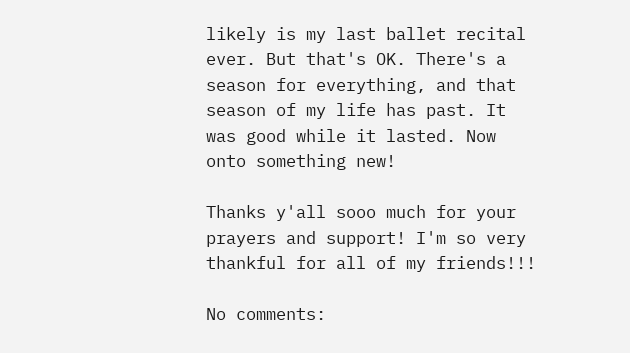likely is my last ballet recital ever. But that's OK. There's a season for everything, and that season of my life has past. It was good while it lasted. Now onto something new!

Thanks y'all sooo much for your prayers and support! I'm so very thankful for all of my friends!!!

No comments: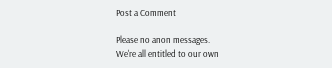Post a Comment

Please no anon messages.
We're all entitled to our own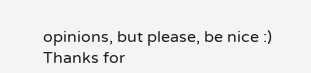opinions, but please, be nice :)
Thanks for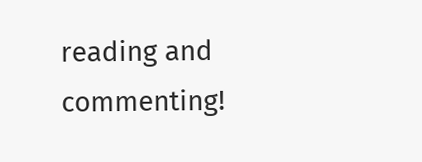reading and commenting!